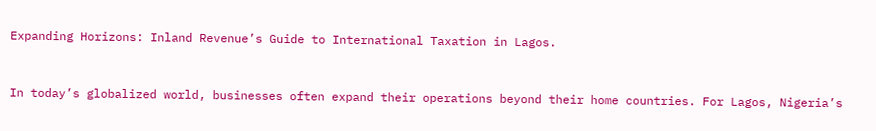Expanding Horizons: Inland Revenue’s Guide to International Taxation in Lagos.


In today’s globalized world, businesses often expand their operations beyond their home countries. For Lagos, Nigeria’s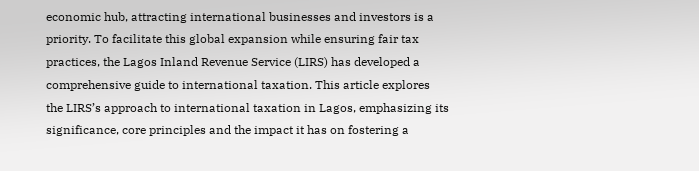economic hub, attracting international businesses and investors is a priority. To facilitate this global expansion while ensuring fair tax practices, the Lagos Inland Revenue Service (LIRS) has developed a comprehensive guide to international taxation. This article explores the LIRS’s approach to international taxation in Lagos, emphasizing its significance, core principles and the impact it has on fostering a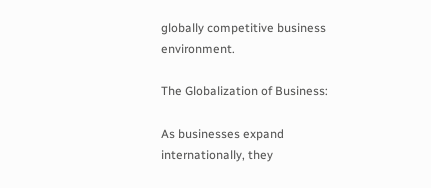globally competitive business environment.

The Globalization of Business:

As businesses expand internationally, they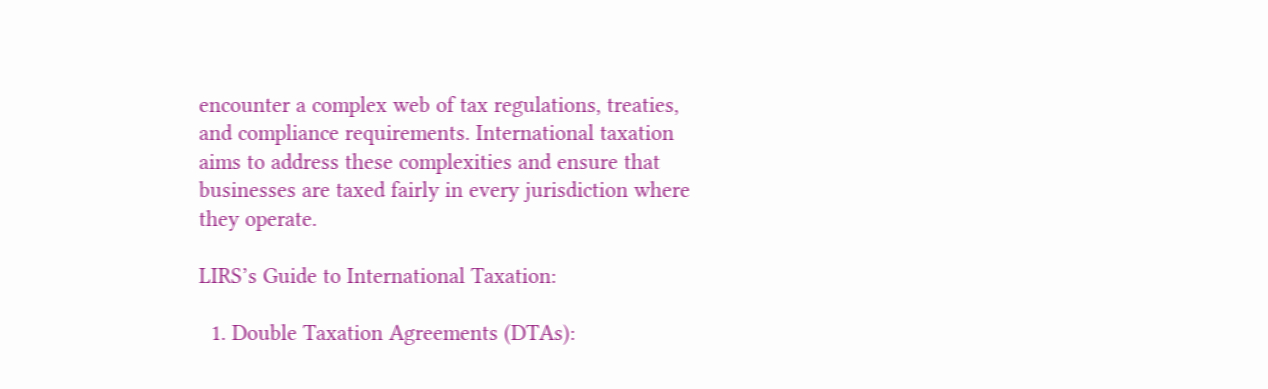encounter a complex web of tax regulations, treaties, and compliance requirements. International taxation aims to address these complexities and ensure that businesses are taxed fairly in every jurisdiction where they operate.

LIRS’s Guide to International Taxation:

  1. Double Taxation Agreements (DTAs):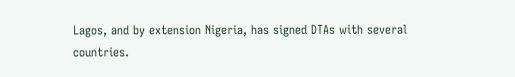Lagos, and by extension Nigeria, has signed DTAs with several countries.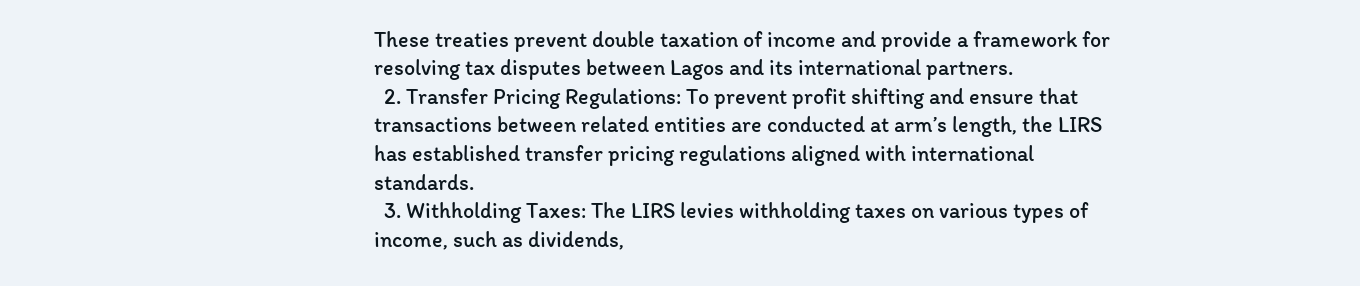These treaties prevent double taxation of income and provide a framework for resolving tax disputes between Lagos and its international partners.
  2. Transfer Pricing Regulations: To prevent profit shifting and ensure that transactions between related entities are conducted at arm’s length, the LIRS has established transfer pricing regulations aligned with international standards.
  3. Withholding Taxes: The LIRS levies withholding taxes on various types of income, such as dividends,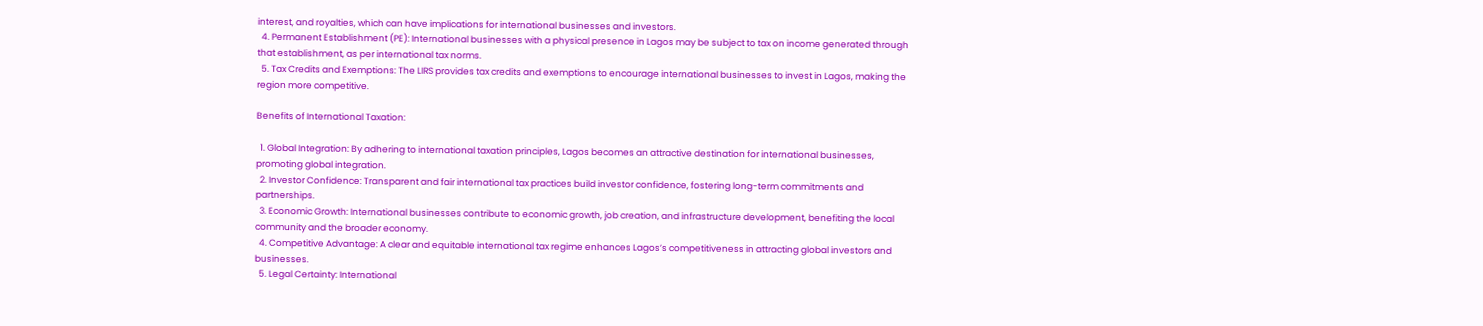interest, and royalties, which can have implications for international businesses and investors.
  4. Permanent Establishment (PE): International businesses with a physical presence in Lagos may be subject to tax on income generated through that establishment, as per international tax norms.
  5. Tax Credits and Exemptions: The LIRS provides tax credits and exemptions to encourage international businesses to invest in Lagos, making the region more competitive.

Benefits of International Taxation:

  1. Global Integration: By adhering to international taxation principles, Lagos becomes an attractive destination for international businesses, promoting global integration.
  2. Investor Confidence: Transparent and fair international tax practices build investor confidence, fostering long-term commitments and partnerships.
  3. Economic Growth: International businesses contribute to economic growth, job creation, and infrastructure development, benefiting the local community and the broader economy.
  4. Competitive Advantage: A clear and equitable international tax regime enhances Lagos’s competitiveness in attracting global investors and businesses.
  5. Legal Certainty: International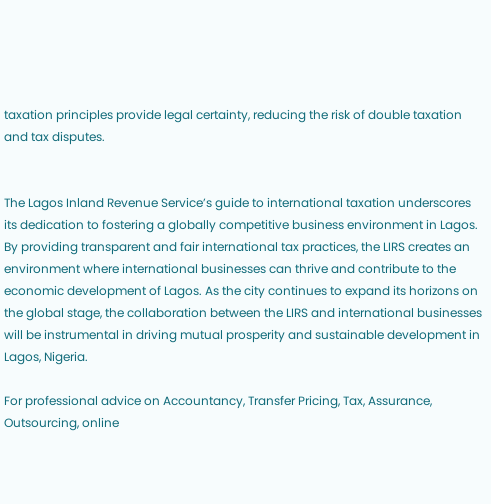taxation principles provide legal certainty, reducing the risk of double taxation and tax disputes.


The Lagos Inland Revenue Service’s guide to international taxation underscores its dedication to fostering a globally competitive business environment in Lagos. By providing transparent and fair international tax practices, the LIRS creates an environment where international businesses can thrive and contribute to the economic development of Lagos. As the city continues to expand its horizons on the global stage, the collaboration between the LIRS and international businesses will be instrumental in driving mutual prosperity and sustainable development in Lagos, Nigeria.

For professional advice on Accountancy, Transfer Pricing, Tax, Assurance, Outsourcing, online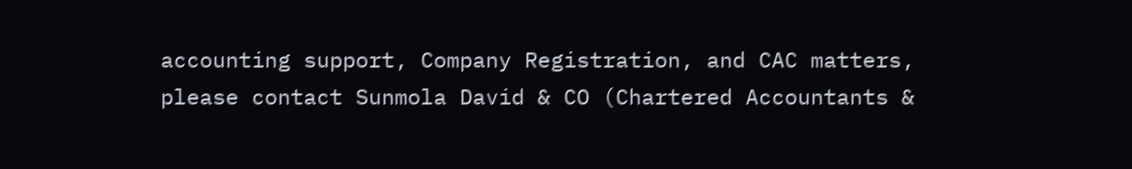accounting support, Company Registration, and CAC matters, please contact Sunmola David & CO (Chartered Accountants &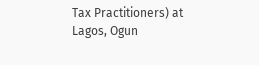Tax Practitioners) at Lagos, Ogun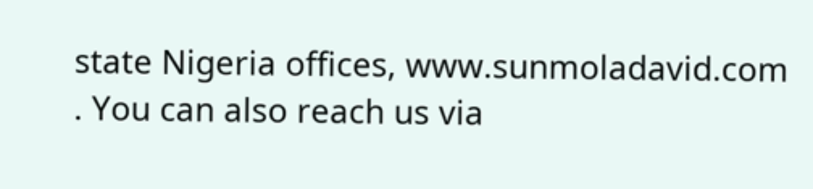state Nigeria offices, www.sunmoladavid.com . You can also reach us via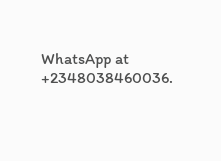WhatsApp at +2348038460036.